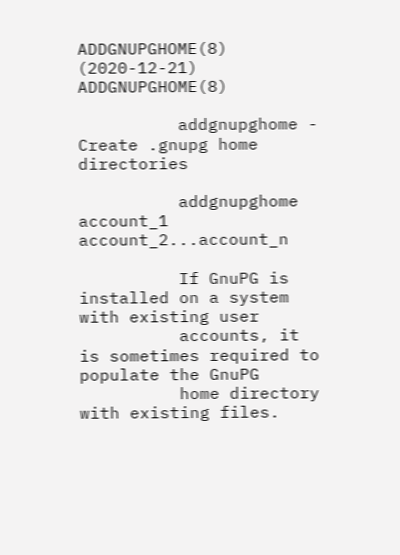ADDGNUPGHOME(8)           (2020-12-21)            ADDGNUPGHOME(8)

          addgnupghome - Create .gnupg home directories

          addgnupghome account_1 account_2...account_n

          If GnuPG is installed on a system with existing user
          accounts, it is sometimes required to populate the GnuPG
          home directory with existing files.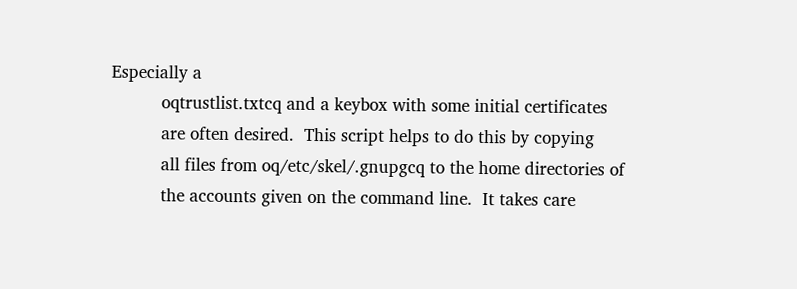Especially a
          oqtrustlist.txtcq and a keybox with some initial certificates
          are often desired.  This script helps to do this by copying
          all files from oq/etc/skel/.gnupgcq to the home directories of
          the accounts given on the command line.  It takes care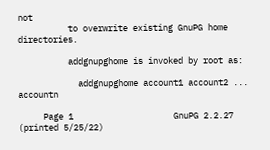not
          to overwrite existing GnuPG home directories.

          addgnupghome is invoked by root as:

            addgnupghome account1 account2 ... accountn

     Page 1                    GnuPG 2.2.27          (printed 5/25/22)